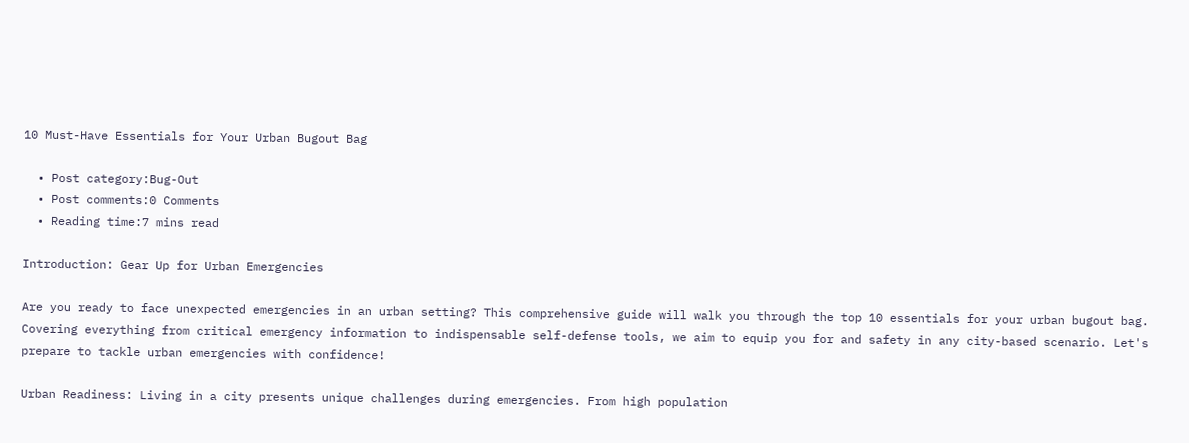10 Must-Have Essentials for Your Urban Bugout Bag

  • Post category:Bug-Out
  • Post comments:0 Comments
  • Reading time:7 mins read

Introduction: Gear Up for Urban Emergencies

Are you ready to face unexpected emergencies in an urban setting? This comprehensive guide will walk you through the top 10 essentials for your urban bugout bag. Covering everything from critical emergency information to indispensable self-defense tools, we aim to equip you for and safety in any city-based scenario. Let's prepare to tackle urban emergencies with confidence!

Urban Readiness: Living in a city presents unique challenges during emergencies. From high population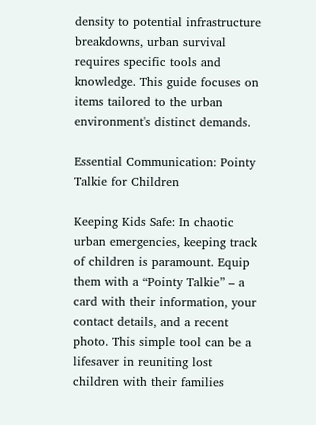density to potential infrastructure breakdowns, urban survival requires specific tools and knowledge. This guide focuses on items tailored to the urban environment's distinct demands.

Essential Communication: Pointy Talkie for Children

Keeping Kids Safe: In chaotic urban emergencies, keeping track of children is paramount. Equip them with a “Pointy Talkie” – a card with their information, your contact details, and a recent photo. This simple tool can be a lifesaver in reuniting lost children with their families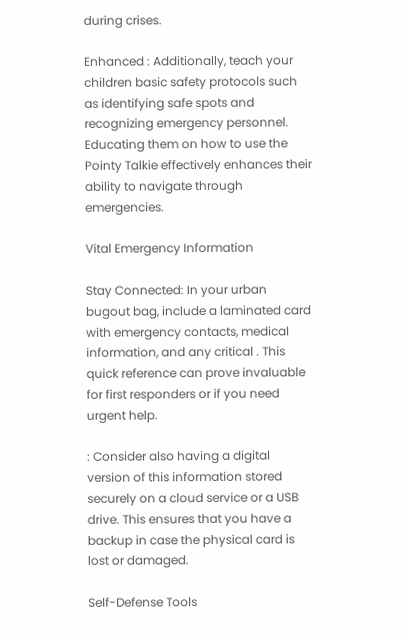during crises.

Enhanced : Additionally, teach your children basic safety protocols such as identifying safe spots and recognizing emergency personnel. Educating them on how to use the Pointy Talkie effectively enhances their ability to navigate through emergencies.

Vital Emergency Information

Stay Connected: In your urban bugout bag, include a laminated card with emergency contacts, medical information, and any critical . This quick reference can prove invaluable for first responders or if you need urgent help.

: Consider also having a digital version of this information stored securely on a cloud service or a USB drive. This ensures that you have a backup in case the physical card is lost or damaged.

Self-Defense Tools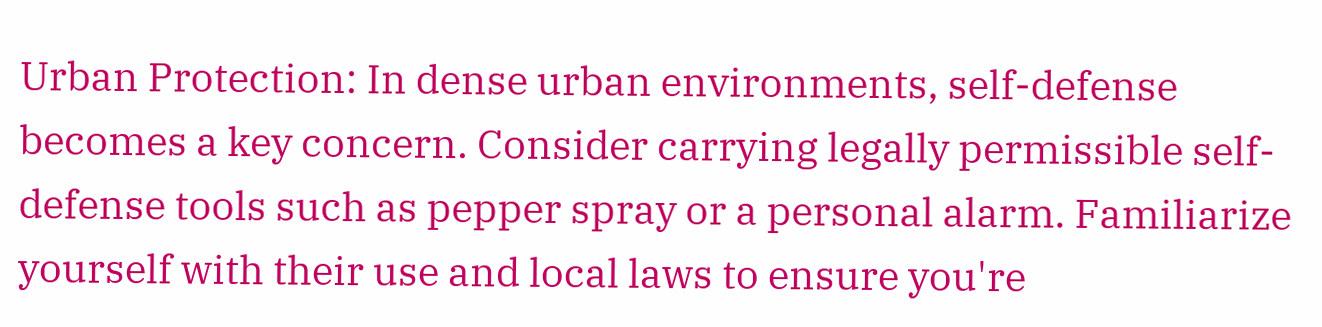Urban Protection: In dense urban environments, self-defense becomes a key concern. Consider carrying legally permissible self-defense tools such as pepper spray or a personal alarm. Familiarize yourself with their use and local laws to ensure you're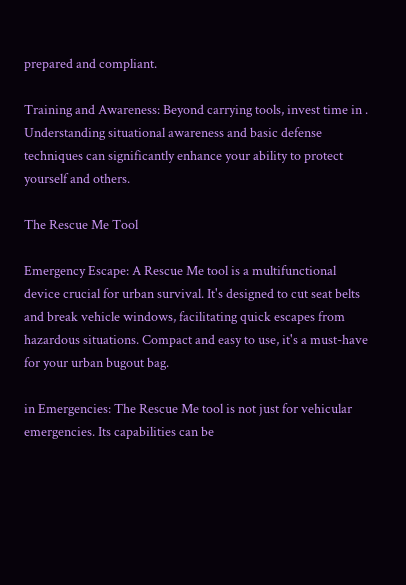prepared and compliant.

Training and Awareness: Beyond carrying tools, invest time in . Understanding situational awareness and basic defense techniques can significantly enhance your ability to protect yourself and others.

The Rescue Me Tool

Emergency Escape: A Rescue Me tool is a multifunctional device crucial for urban survival. It's designed to cut seat belts and break vehicle windows, facilitating quick escapes from hazardous situations. Compact and easy to use, it's a must-have for your urban bugout bag.

in Emergencies: The Rescue Me tool is not just for vehicular emergencies. Its capabilities can be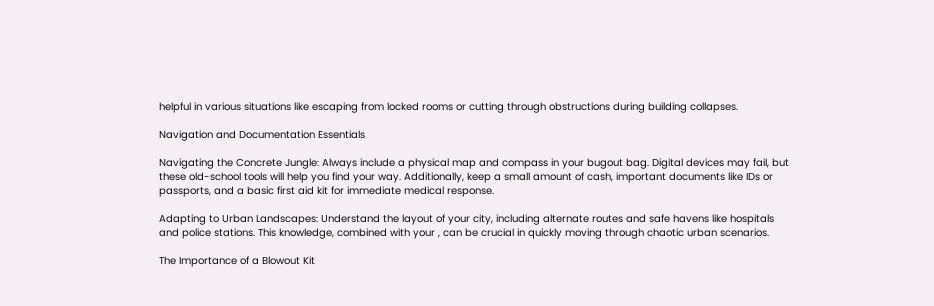helpful in various situations like escaping from locked rooms or cutting through obstructions during building collapses.

Navigation and Documentation Essentials

Navigating the Concrete Jungle: Always include a physical map and compass in your bugout bag. Digital devices may fail, but these old-school tools will help you find your way. Additionally, keep a small amount of cash, important documents like IDs or passports, and a basic first aid kit for immediate medical response.

Adapting to Urban Landscapes: Understand the layout of your city, including alternate routes and safe havens like hospitals and police stations. This knowledge, combined with your , can be crucial in quickly moving through chaotic urban scenarios.

The Importance of a Blowout Kit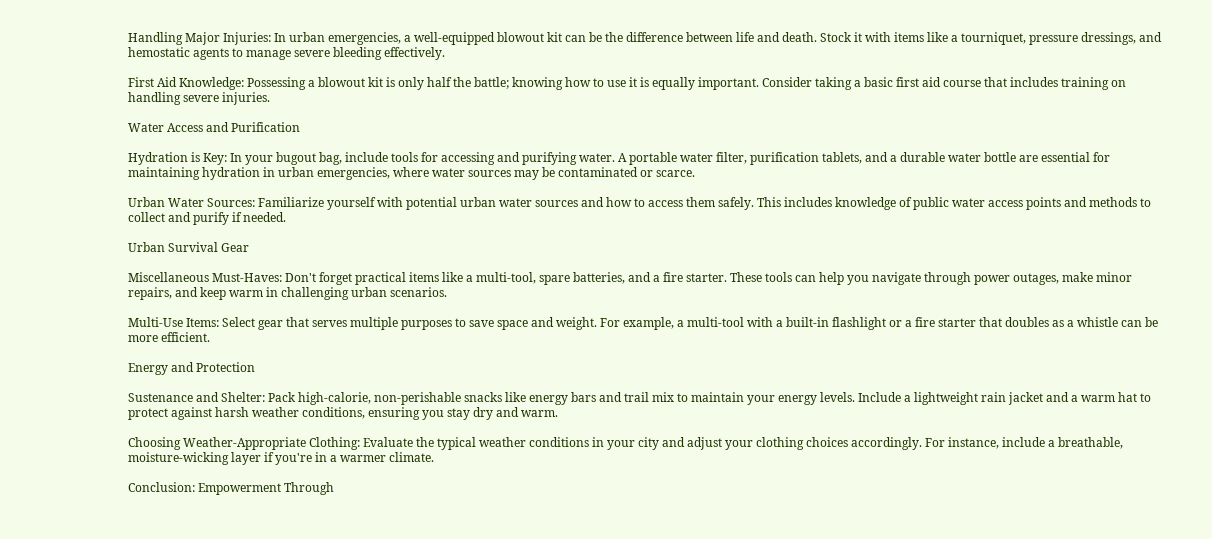Handling Major Injuries: In urban emergencies, a well-equipped blowout kit can be the difference between life and death. Stock it with items like a tourniquet, pressure dressings, and hemostatic agents to manage severe bleeding effectively.

First Aid Knowledge: Possessing a blowout kit is only half the battle; knowing how to use it is equally important. Consider taking a basic first aid course that includes training on handling severe injuries.

Water Access and Purification

Hydration is Key: In your bugout bag, include tools for accessing and purifying water. A portable water filter, purification tablets, and a durable water bottle are essential for maintaining hydration in urban emergencies, where water sources may be contaminated or scarce.

Urban Water Sources: Familiarize yourself with potential urban water sources and how to access them safely. This includes knowledge of public water access points and methods to collect and purify if needed.

Urban Survival Gear

Miscellaneous Must-Haves: Don't forget practical items like a multi-tool, spare batteries, and a fire starter. These tools can help you navigate through power outages, make minor repairs, and keep warm in challenging urban scenarios.

Multi-Use Items: Select gear that serves multiple purposes to save space and weight. For example, a multi-tool with a built-in flashlight or a fire starter that doubles as a whistle can be more efficient.

Energy and Protection

Sustenance and Shelter: Pack high-calorie, non-perishable snacks like energy bars and trail mix to maintain your energy levels. Include a lightweight rain jacket and a warm hat to protect against harsh weather conditions, ensuring you stay dry and warm.

Choosing Weather-Appropriate Clothing: Evaluate the typical weather conditions in your city and adjust your clothing choices accordingly. For instance, include a breathable, moisture-wicking layer if you're in a warmer climate.

Conclusion: Empowerment Through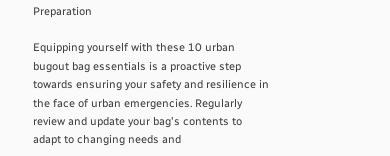Preparation

Equipping yourself with these 10 urban bugout bag essentials is a proactive step towards ensuring your safety and resilience in the face of urban emergencies. Regularly review and update your bag's contents to adapt to changing needs and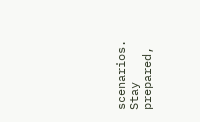scenarios. Stay prepared,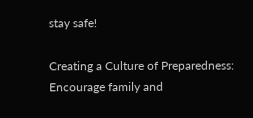stay safe!

Creating a Culture of Preparedness: Encourage family and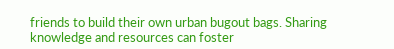friends to build their own urban bugout bags. Sharing knowledge and resources can foster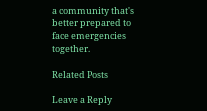a community that's better prepared to face emergencies together.

Related Posts

Leave a Reply